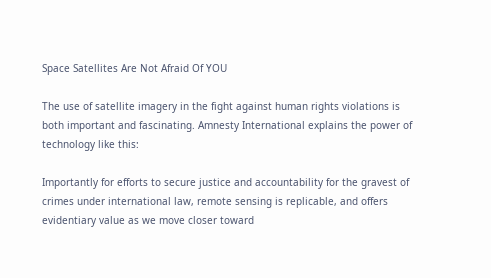Space Satellites Are Not Afraid Of YOU

The use of satellite imagery in the fight against human rights violations is both important and fascinating. Amnesty International explains the power of technology like this:

Importantly for efforts to secure justice and accountability for the gravest of crimes under international law, remote sensing is replicable, and offers evidentiary value as we move closer toward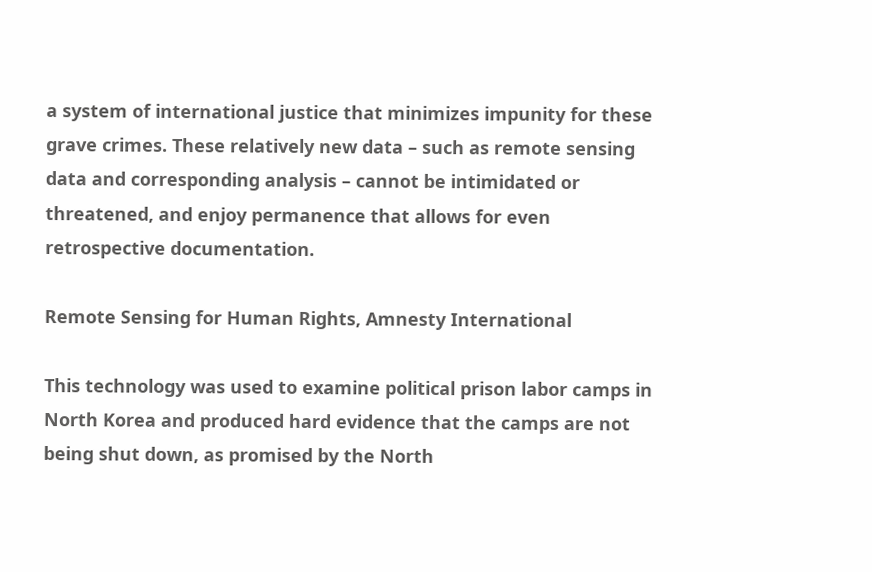a system of international justice that minimizes impunity for these grave crimes. These relatively new data – such as remote sensing data and corresponding analysis – cannot be intimidated or threatened, and enjoy permanence that allows for even retrospective documentation.

Remote Sensing for Human Rights, Amnesty International

This technology was used to examine political prison labor camps in North Korea and produced hard evidence that the camps are not being shut down, as promised by the North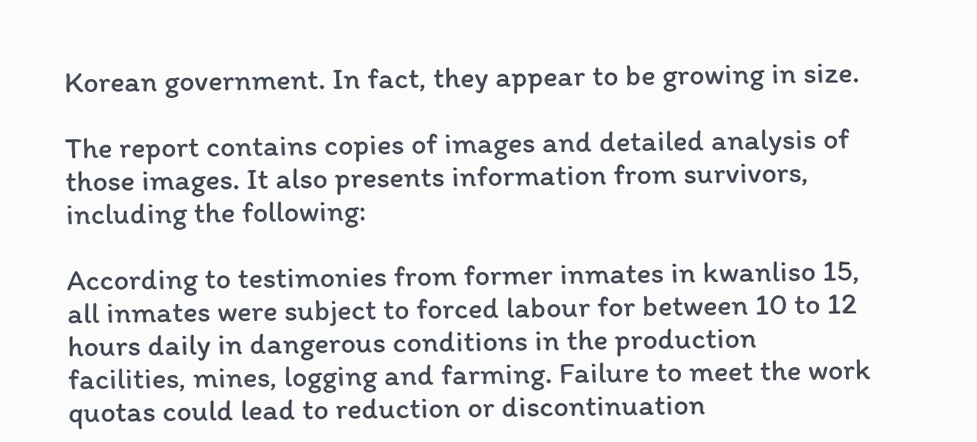Korean government. In fact, they appear to be growing in size.

The report contains copies of images and detailed analysis of those images. It also presents information from survivors, including the following:

According to testimonies from former inmates in kwanliso 15, all inmates were subject to forced labour for between 10 to 12 hours daily in dangerous conditions in the production facilities, mines, logging and farming. Failure to meet the work quotas could lead to reduction or discontinuation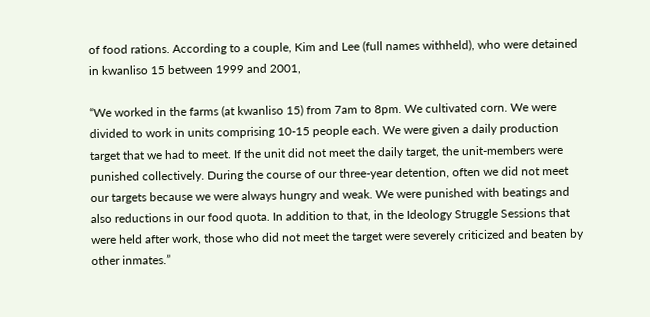of food rations. According to a couple, Kim and Lee (full names withheld), who were detained in kwanliso 15 between 1999 and 2001,

“We worked in the farms (at kwanliso 15) from 7am to 8pm. We cultivated corn. We were divided to work in units comprising 10-15 people each. We were given a daily production target that we had to meet. If the unit did not meet the daily target, the unit-members were punished collectively. During the course of our three-year detention, often we did not meet our targets because we were always hungry and weak. We were punished with beatings and also reductions in our food quota. In addition to that, in the Ideology Struggle Sessions that were held after work, those who did not meet the target were severely criticized and beaten by other inmates.”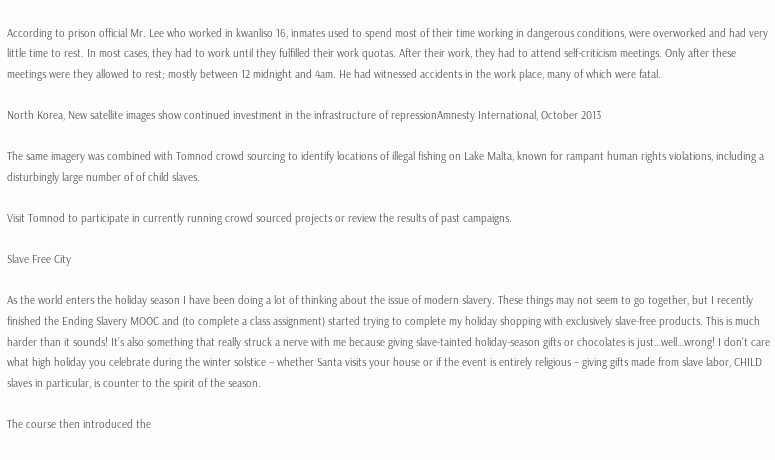According to prison official Mr. Lee who worked in kwanliso 16, inmates used to spend most of their time working in dangerous conditions, were overworked and had very little time to rest. In most cases, they had to work until they fulfilled their work quotas. After their work, they had to attend self-criticism meetings. Only after these meetings were they allowed to rest; mostly between 12 midnight and 4am. He had witnessed accidents in the work place, many of which were fatal.

North Korea, New satellite images show continued investment in the infrastructure of repressionAmnesty International, October 2013

The same imagery was combined with Tomnod crowd sourcing to identify locations of illegal fishing on Lake Malta, known for rampant human rights violations, including a disturbingly large number of of child slaves.

Visit Tomnod to participate in currently running crowd sourced projects or review the results of past campaigns.

Slave Free City

As the world enters the holiday season I have been doing a lot of thinking about the issue of modern slavery. These things may not seem to go together, but I recently finished the Ending Slavery MOOC and (to complete a class assignment) started trying to complete my holiday shopping with exclusively slave-free products. This is much harder than it sounds! It’s also something that really struck a nerve with me because giving slave-tainted holiday-season gifts or chocolates is just…well…wrong! I don’t care what high holiday you celebrate during the winter solstice – whether Santa visits your house or if the event is entirely religious – giving gifts made from slave labor, CHILD slaves in particular, is counter to the spirit of the season.

The course then introduced the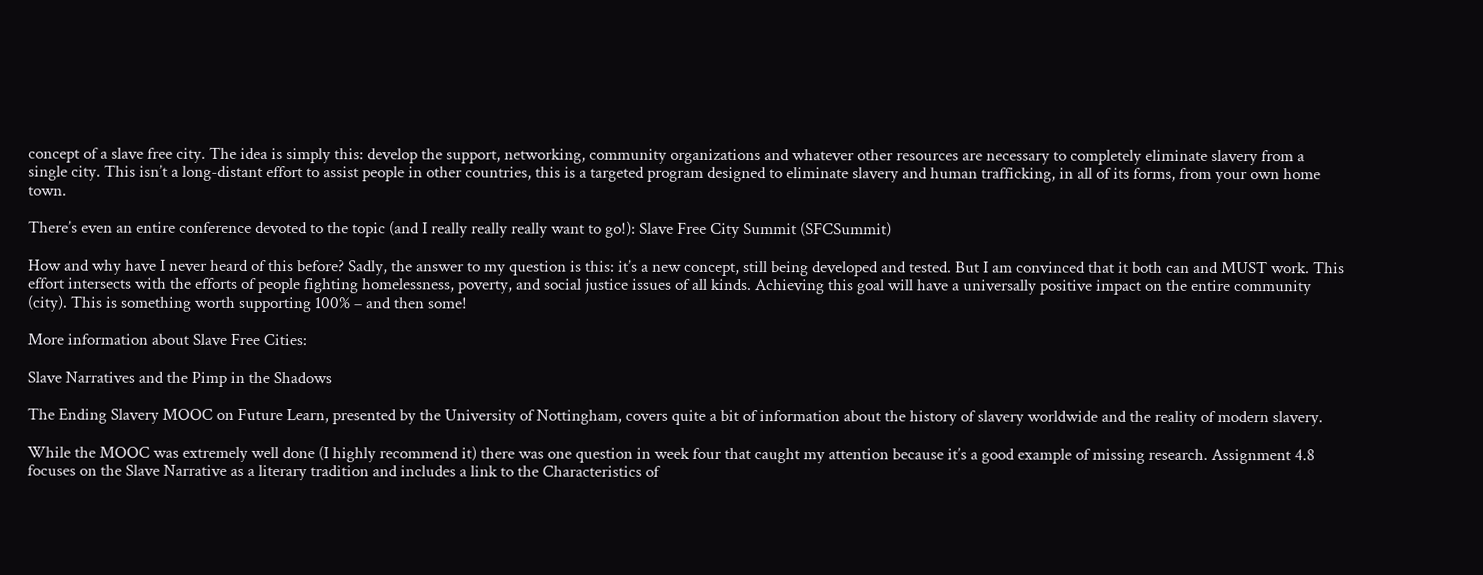concept of a slave free city. The idea is simply this: develop the support, networking, community organizations and whatever other resources are necessary to completely eliminate slavery from a single city. This isn’t a long-distant effort to assist people in other countries, this is a targeted program designed to eliminate slavery and human trafficking, in all of its forms, from your own home town.

There’s even an entire conference devoted to the topic (and I really really really want to go!): Slave Free City Summit (SFCSummit)

How and why have I never heard of this before? Sadly, the answer to my question is this: it’s a new concept, still being developed and tested. But I am convinced that it both can and MUST work. This effort intersects with the efforts of people fighting homelessness, poverty, and social justice issues of all kinds. Achieving this goal will have a universally positive impact on the entire community (city). This is something worth supporting 100% – and then some!

More information about Slave Free Cities:

Slave Narratives and the Pimp in the Shadows

The Ending Slavery MOOC on Future Learn, presented by the University of Nottingham, covers quite a bit of information about the history of slavery worldwide and the reality of modern slavery.

While the MOOC was extremely well done (I highly recommend it) there was one question in week four that caught my attention because it’s a good example of missing research. Assignment 4.8 focuses on the Slave Narrative as a literary tradition and includes a link to the Characteristics of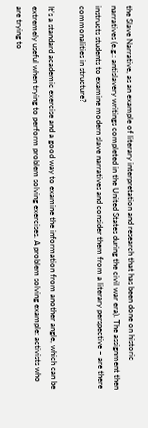the Slave Narrative, as an example of literary interpretation and research that has been done on historic narratives (e.g.: antislavery writings completed in the United States during the civil war era). The assignment then instructs students to examine modern slave narratives and consider them from a literary perspective – are there commonalities in structure?

It’s a standard academic exercise and a good way to examine the information from another angle, which can be extremely useful when trying to perform problem solving exercises. A problem solving example: activists who are trying to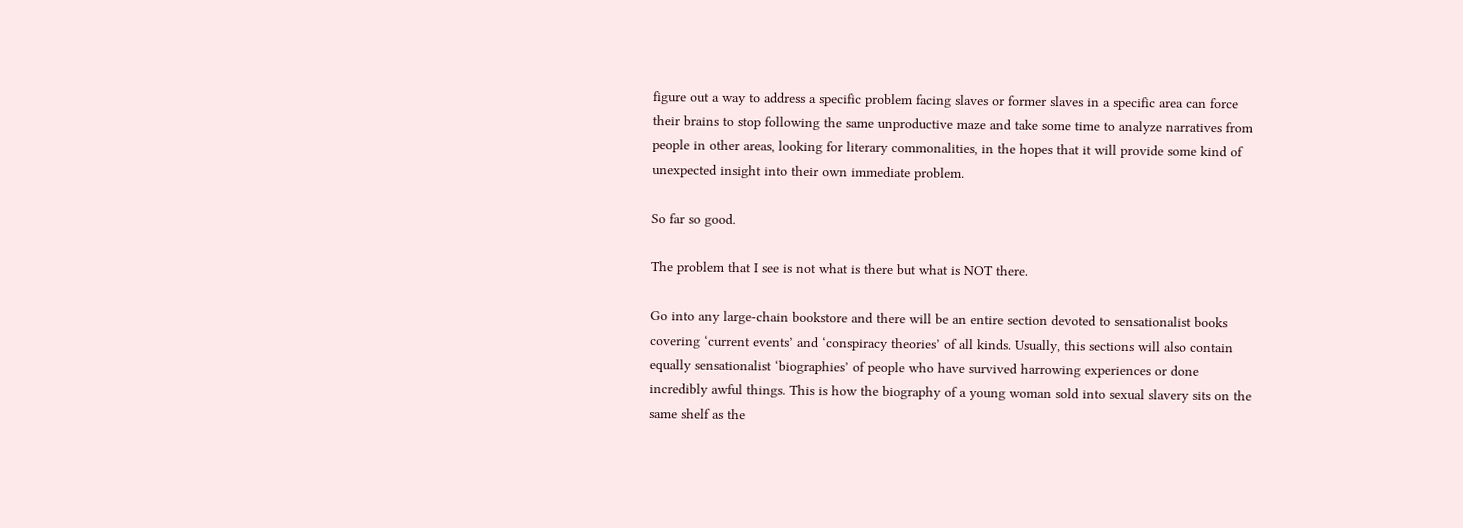figure out a way to address a specific problem facing slaves or former slaves in a specific area can force their brains to stop following the same unproductive maze and take some time to analyze narratives from people in other areas, looking for literary commonalities, in the hopes that it will provide some kind of unexpected insight into their own immediate problem.

So far so good.

The problem that I see is not what is there but what is NOT there.

Go into any large-chain bookstore and there will be an entire section devoted to sensationalist books covering ‘current events’ and ‘conspiracy theories’ of all kinds. Usually, this sections will also contain equally sensationalist ‘biographies’ of people who have survived harrowing experiences or done incredibly awful things. This is how the biography of a young woman sold into sexual slavery sits on the same shelf as the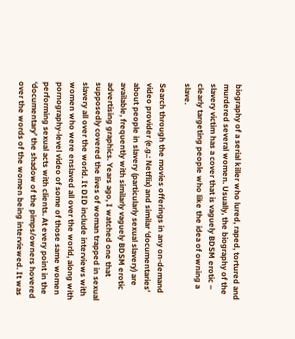biography of a serial killer who lured, raped, tortured and murdered several women. Usually, the biography of the slavery victim has a cover that is vaguely BDSM erotic – clearly targeting people who like the idea of owning a slave.

Search through the movies offerings in any on-demand video provider (e.g.: Netflix) and similar ‘documentaries’ about people in slavery (particularly sexual slavery) are available, frequently with similarly vaguely BDSM erotic advertising graphics. Years ago, I watched one that supposedly covered the lives of woman trapped in sexual slavery all over the world. It DID include interviews with women who were enslaved all over the world, along with pornography-level video of some of those same women performing sexual acts with clients. At every point in the ‘documentary’ the shadow of the pimps/owners hovered over the words of the women being interviewed. It was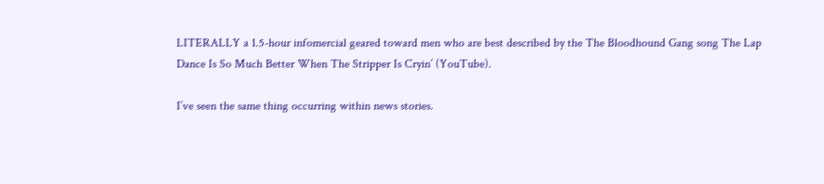LITERALLY a 1.5-hour infomercial geared toward men who are best described by the The Bloodhound Gang song The Lap Dance Is So Much Better When The Stripper Is Cryin’ (YouTube).

I’ve seen the same thing occurring within news stories.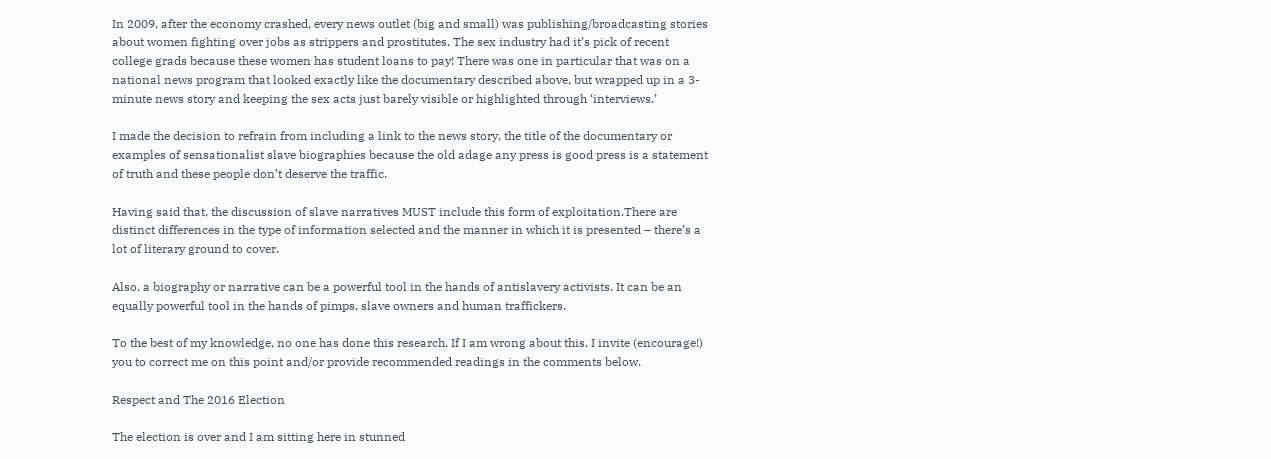In 2009, after the economy crashed, every news outlet (big and small) was publishing/broadcasting stories about women fighting over jobs as strippers and prostitutes. The sex industry had it’s pick of recent college grads because these women has student loans to pay! There was one in particular that was on a national news program that looked exactly like the documentary described above, but wrapped up in a 3-minute news story and keeping the sex acts just barely visible or highlighted through ‘interviews.’

I made the decision to refrain from including a link to the news story, the title of the documentary or examples of sensationalist slave biographies because the old adage any press is good press is a statement of truth and these people don’t deserve the traffic.

Having said that, the discussion of slave narratives MUST include this form of exploitation.There are distinct differences in the type of information selected and the manner in which it is presented – there’s a lot of literary ground to cover.

Also, a biography or narrative can be a powerful tool in the hands of antislavery activists. It can be an equally powerful tool in the hands of pimps, slave owners and human traffickers.

To the best of my knowledge, no one has done this research. If I am wrong about this, I invite (encourage!) you to correct me on this point and/or provide recommended readings in the comments below.

Respect and The 2016 Election

The election is over and I am sitting here in stunned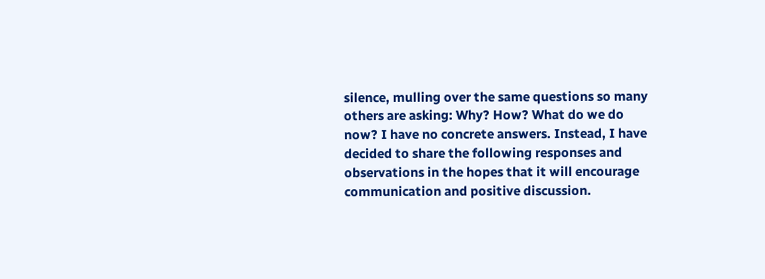silence, mulling over the same questions so many others are asking: Why? How? What do we do now? I have no concrete answers. Instead, I have decided to share the following responses and observations in the hopes that it will encourage communication and positive discussion.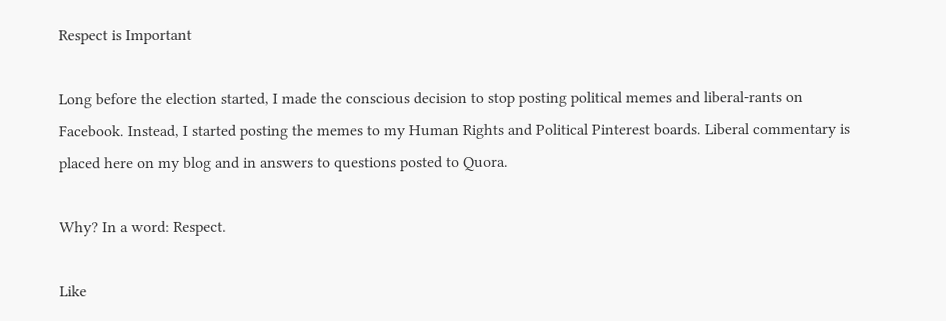Respect is Important

Long before the election started, I made the conscious decision to stop posting political memes and liberal-rants on Facebook. Instead, I started posting the memes to my Human Rights and Political Pinterest boards. Liberal commentary is placed here on my blog and in answers to questions posted to Quora.

Why? In a word: Respect.

Like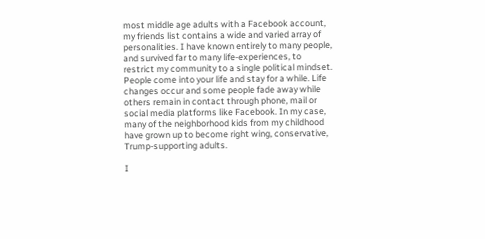most middle age adults with a Facebook account, my friends list contains a wide and varied array of personalities. I have known entirely to many people, and survived far to many life-experiences, to restrict my community to a single political mindset. People come into your life and stay for a while. Life changes occur and some people fade away while others remain in contact through phone, mail or social media platforms like Facebook. In my case, many of the neighborhood kids from my childhood  have grown up to become right wing, conservative, Trump-supporting adults.

I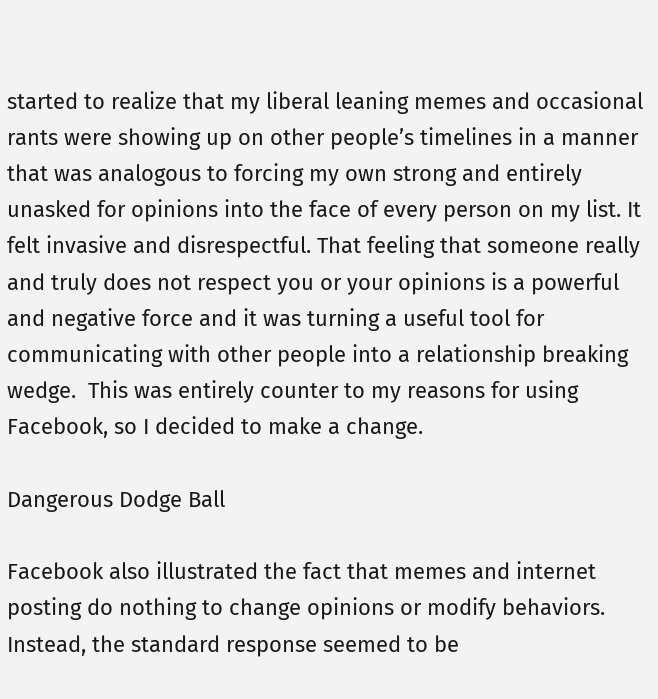started to realize that my liberal leaning memes and occasional rants were showing up on other people’s timelines in a manner that was analogous to forcing my own strong and entirely unasked for opinions into the face of every person on my list. It felt invasive and disrespectful. That feeling that someone really and truly does not respect you or your opinions is a powerful and negative force and it was turning a useful tool for communicating with other people into a relationship breaking wedge.  This was entirely counter to my reasons for using Facebook, so I decided to make a change.

Dangerous Dodge Ball

Facebook also illustrated the fact that memes and internet posting do nothing to change opinions or modify behaviors. Instead, the standard response seemed to be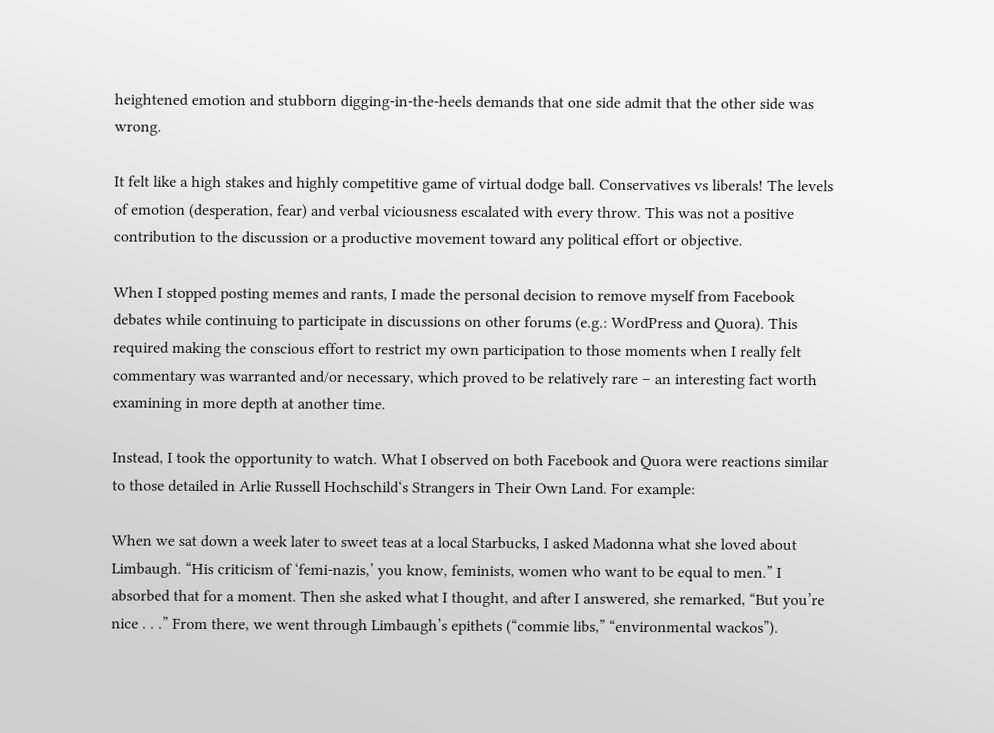heightened emotion and stubborn digging-in-the-heels demands that one side admit that the other side was wrong.

It felt like a high stakes and highly competitive game of virtual dodge ball. Conservatives vs liberals! The levels of emotion (desperation, fear) and verbal viciousness escalated with every throw. This was not a positive contribution to the discussion or a productive movement toward any political effort or objective.

When I stopped posting memes and rants, I made the personal decision to remove myself from Facebook debates while continuing to participate in discussions on other forums (e.g.: WordPress and Quora). This required making the conscious effort to restrict my own participation to those moments when I really felt commentary was warranted and/or necessary, which proved to be relatively rare – an interesting fact worth examining in more depth at another time.

Instead, I took the opportunity to watch. What I observed on both Facebook and Quora were reactions similar to those detailed in Arlie Russell Hochschild‘s Strangers in Their Own Land. For example:

When we sat down a week later to sweet teas at a local Starbucks, I asked Madonna what she loved about Limbaugh. “His criticism of ‘femi-nazis,’ you know, feminists, women who want to be equal to men.” I absorbed that for a moment. Then she asked what I thought, and after I answered, she remarked, “But you’re nice . . .” From there, we went through Limbaugh’s epithets (“commie libs,” “environmental wackos”).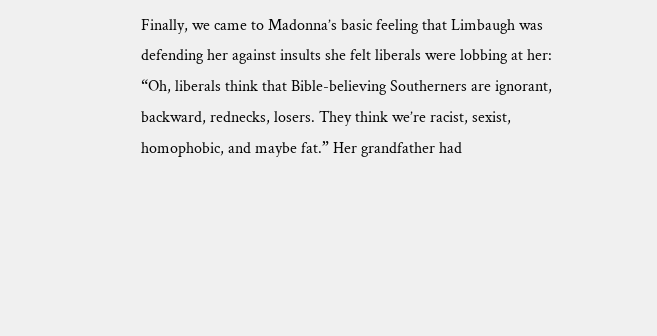Finally, we came to Madonna’s basic feeling that Limbaugh was defending her against insults she felt liberals were lobbing at her: “Oh, liberals think that Bible-believing Southerners are ignorant, backward, rednecks, losers. They think we’re racist, sexist, homophobic, and maybe fat.” Her grandfather had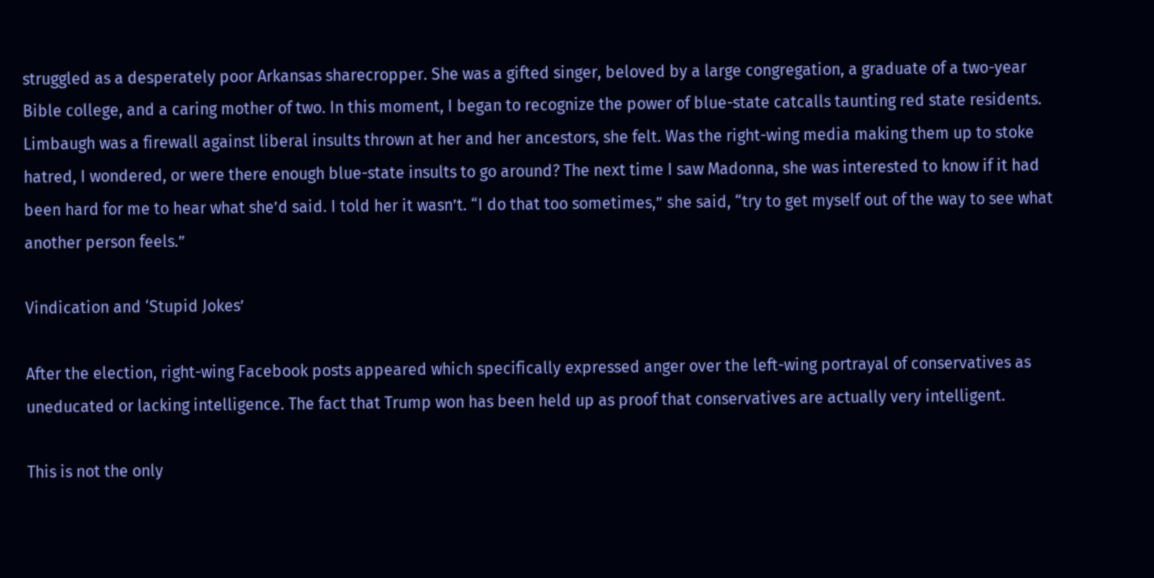struggled as a desperately poor Arkansas sharecropper. She was a gifted singer, beloved by a large congregation, a graduate of a two-year Bible college, and a caring mother of two. In this moment, I began to recognize the power of blue-state catcalls taunting red state residents. Limbaugh was a firewall against liberal insults thrown at her and her ancestors, she felt. Was the right-wing media making them up to stoke hatred, I wondered, or were there enough blue-state insults to go around? The next time I saw Madonna, she was interested to know if it had been hard for me to hear what she’d said. I told her it wasn’t. “I do that too sometimes,” she said, “try to get myself out of the way to see what another person feels.”

Vindication and ‘Stupid Jokes’

After the election, right-wing Facebook posts appeared which specifically expressed anger over the left-wing portrayal of conservatives as uneducated or lacking intelligence. The fact that Trump won has been held up as proof that conservatives are actually very intelligent.

This is not the only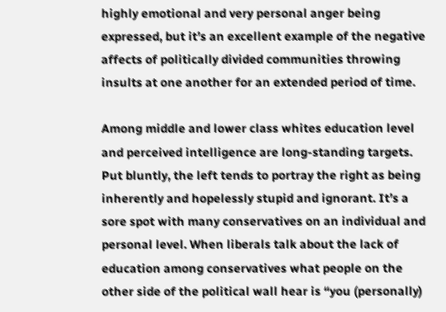highly emotional and very personal anger being expressed, but it’s an excellent example of the negative affects of politically divided communities throwing insults at one another for an extended period of time.

Among middle and lower class whites education level and perceived intelligence are long-standing targets. Put bluntly, the left tends to portray the right as being inherently and hopelessly stupid and ignorant. It’s a sore spot with many conservatives on an individual and personal level. When liberals talk about the lack of education among conservatives what people on the other side of the political wall hear is “you (personally)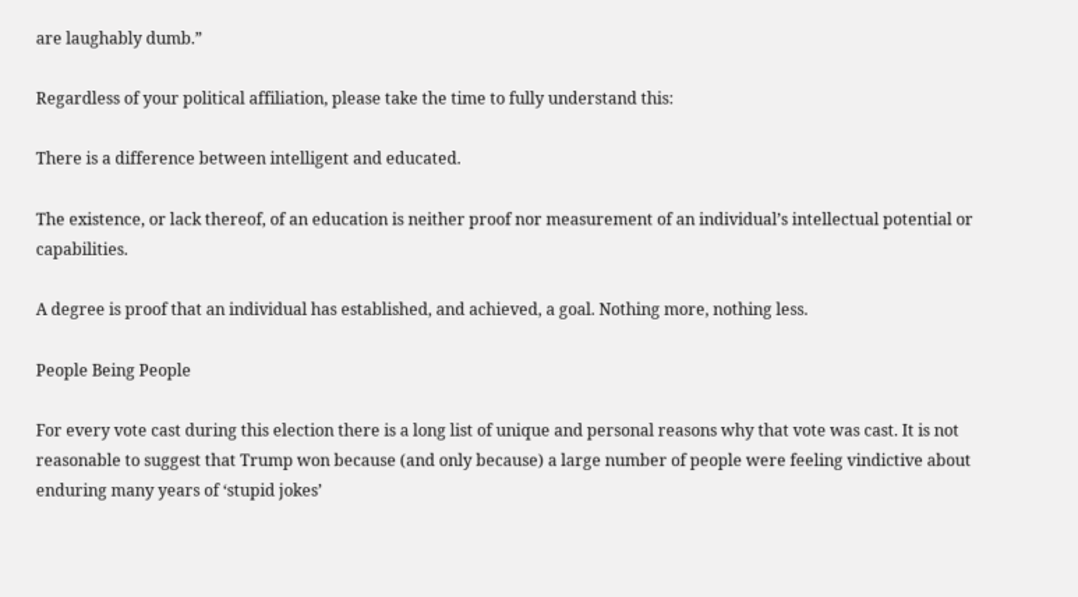are laughably dumb.”

Regardless of your political affiliation, please take the time to fully understand this:

There is a difference between intelligent and educated.

The existence, or lack thereof, of an education is neither proof nor measurement of an individual’s intellectual potential or capabilities.

A degree is proof that an individual has established, and achieved, a goal. Nothing more, nothing less.

People Being People

For every vote cast during this election there is a long list of unique and personal reasons why that vote was cast. It is not reasonable to suggest that Trump won because (and only because) a large number of people were feeling vindictive about enduring many years of ‘stupid jokes’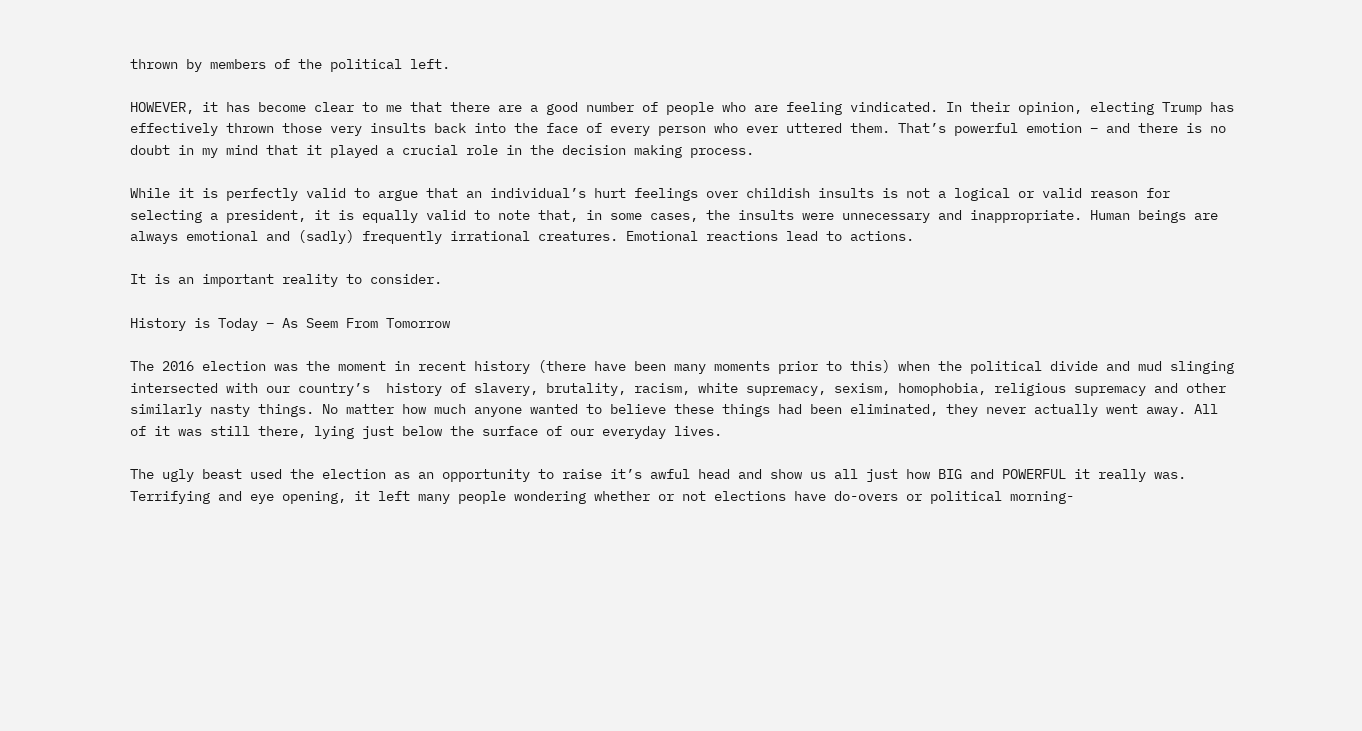thrown by members of the political left.

HOWEVER, it has become clear to me that there are a good number of people who are feeling vindicated. In their opinion, electing Trump has effectively thrown those very insults back into the face of every person who ever uttered them. That’s powerful emotion – and there is no doubt in my mind that it played a crucial role in the decision making process.

While it is perfectly valid to argue that an individual’s hurt feelings over childish insults is not a logical or valid reason for selecting a president, it is equally valid to note that, in some cases, the insults were unnecessary and inappropriate. Human beings are always emotional and (sadly) frequently irrational creatures. Emotional reactions lead to actions.

It is an important reality to consider.

History is Today – As Seem From Tomorrow

The 2016 election was the moment in recent history (there have been many moments prior to this) when the political divide and mud slinging intersected with our country’s  history of slavery, brutality, racism, white supremacy, sexism, homophobia, religious supremacy and other similarly nasty things. No matter how much anyone wanted to believe these things had been eliminated, they never actually went away. All of it was still there, lying just below the surface of our everyday lives.

The ugly beast used the election as an opportunity to raise it’s awful head and show us all just how BIG and POWERFUL it really was. Terrifying and eye opening, it left many people wondering whether or not elections have do-overs or political morning-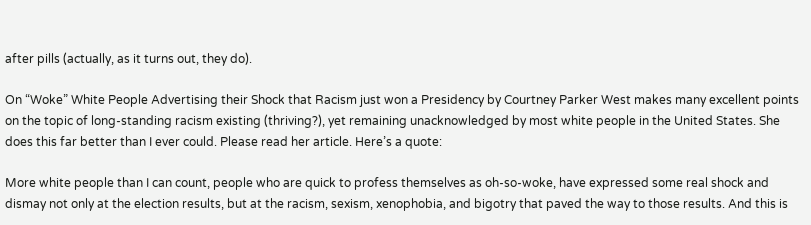after pills (actually, as it turns out, they do).

On “Woke” White People Advertising their Shock that Racism just won a Presidency by Courtney Parker West makes many excellent points on the topic of long-standing racism existing (thriving?), yet remaining unacknowledged by most white people in the United States. She does this far better than I ever could. Please read her article. Here’s a quote:

More white people than I can count, people who are quick to profess themselves as oh-so-woke, have expressed some real shock and dismay not only at the election results, but at the racism, sexism, xenophobia, and bigotry that paved the way to those results. And this is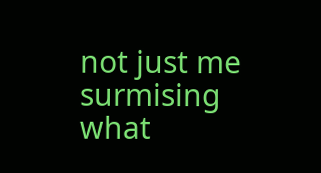not just me surmising what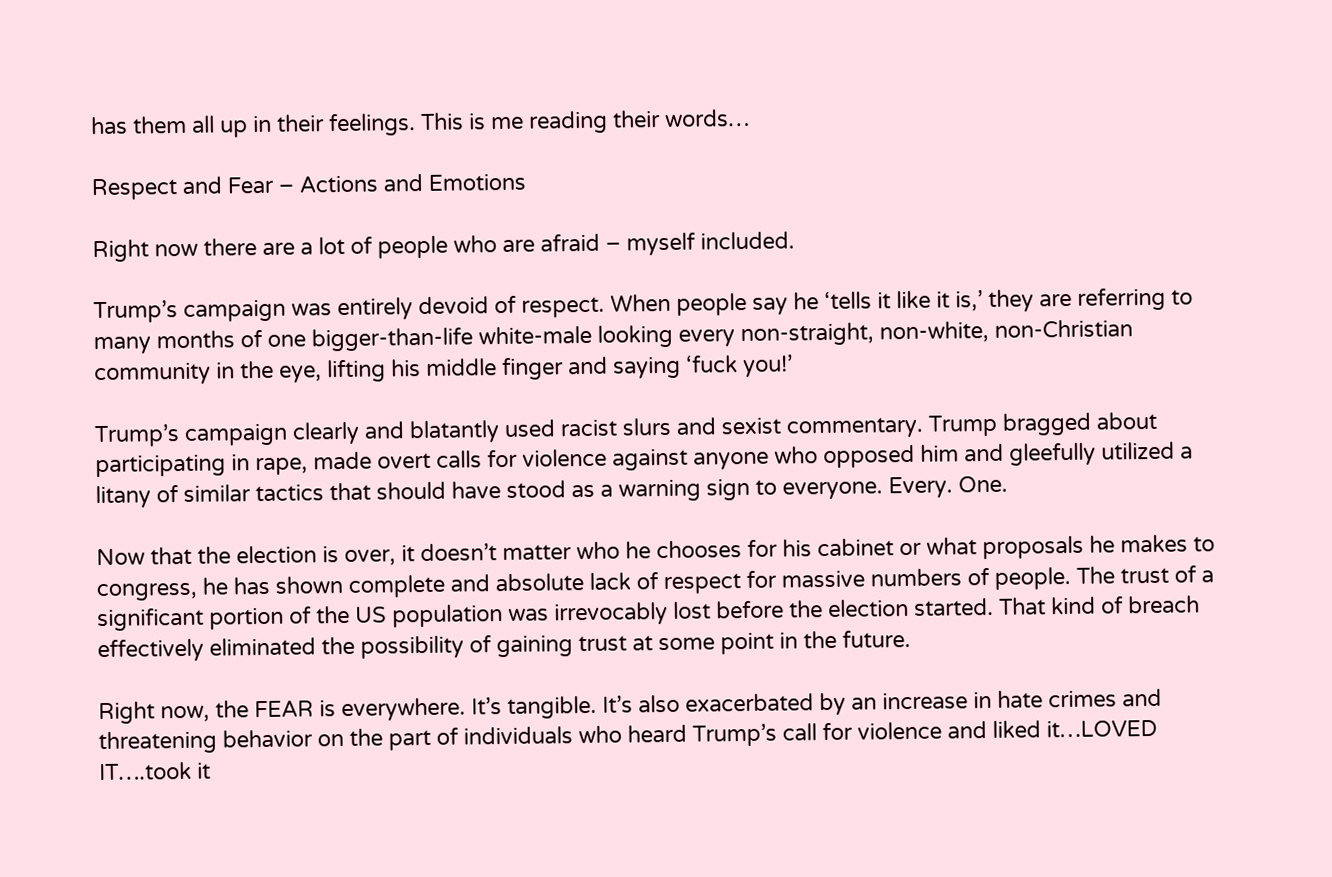has them all up in their feelings. This is me reading their words…

Respect and Fear – Actions and Emotions

Right now there are a lot of people who are afraid – myself included.

Trump’s campaign was entirely devoid of respect. When people say he ‘tells it like it is,’ they are referring to many months of one bigger-than-life white-male looking every non-straight, non-white, non-Christian community in the eye, lifting his middle finger and saying ‘fuck you!’

Trump’s campaign clearly and blatantly used racist slurs and sexist commentary. Trump bragged about participating in rape, made overt calls for violence against anyone who opposed him and gleefully utilized a litany of similar tactics that should have stood as a warning sign to everyone. Every. One.

Now that the election is over, it doesn’t matter who he chooses for his cabinet or what proposals he makes to congress, he has shown complete and absolute lack of respect for massive numbers of people. The trust of a significant portion of the US population was irrevocably lost before the election started. That kind of breach effectively eliminated the possibility of gaining trust at some point in the future.

Right now, the FEAR is everywhere. It’s tangible. It’s also exacerbated by an increase in hate crimes and threatening behavior on the part of individuals who heard Trump’s call for violence and liked it…LOVED IT….took it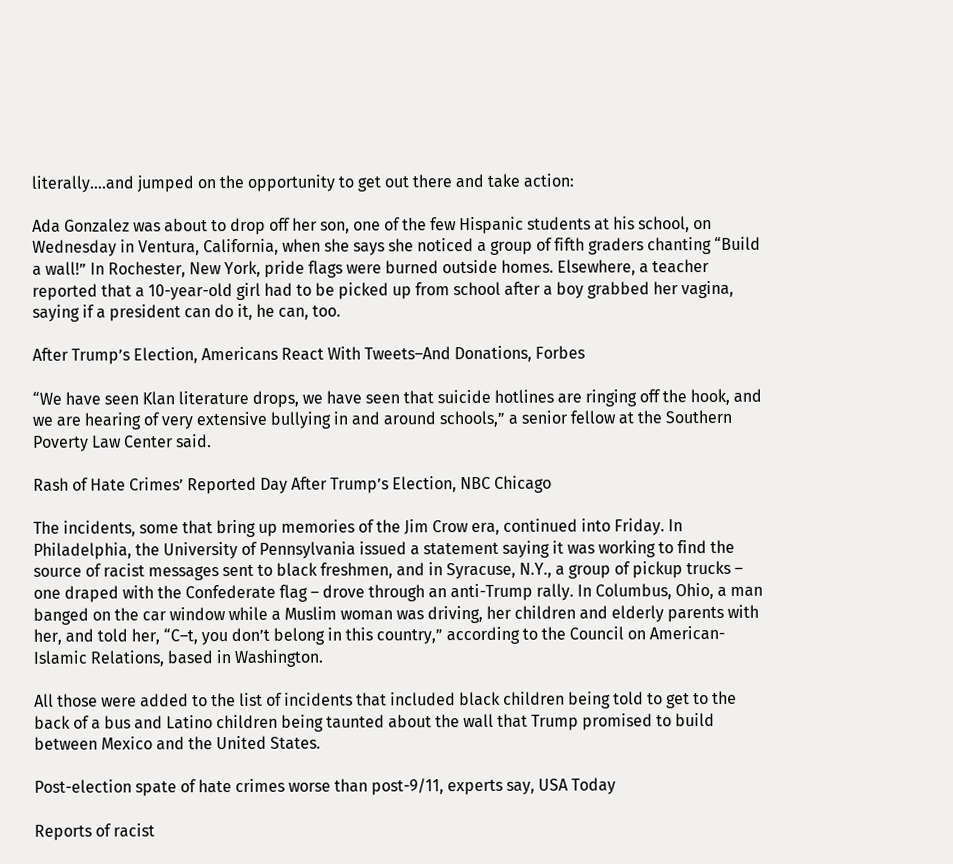literally….and jumped on the opportunity to get out there and take action:

Ada Gonzalez was about to drop off her son, one of the few Hispanic students at his school, on Wednesday in Ventura, California, when she says she noticed a group of fifth graders chanting “Build a wall!” In Rochester, New York, pride flags were burned outside homes. Elsewhere, a teacher reported that a 10-year-old girl had to be picked up from school after a boy grabbed her vagina, saying if a president can do it, he can, too.

After Trump’s Election, Americans React With Tweets–And Donations, Forbes

“We have seen Klan literature drops, we have seen that suicide hotlines are ringing off the hook, and we are hearing of very extensive bullying in and around schools,” a senior fellow at the Southern Poverty Law Center said.

Rash of Hate Crimes’ Reported Day After Trump’s Election, NBC Chicago

The incidents, some that bring up memories of the Jim Crow era, continued into Friday. In Philadelphia, the University of Pennsylvania issued a statement saying it was working to find the source of racist messages sent to black freshmen, and in Syracuse, N.Y., a group of pickup trucks – one draped with the Confederate flag – drove through an anti-Trump rally. In Columbus, Ohio, a man banged on the car window while a Muslim woman was driving, her children and elderly parents with her, and told her, “C–t, you don’t belong in this country,” according to the Council on American-Islamic Relations, based in Washington.

All those were added to the list of incidents that included black children being told to get to the back of a bus and Latino children being taunted about the wall that Trump promised to build between Mexico and the United States.

Post-election spate of hate crimes worse than post-9/11, experts say, USA Today

Reports of racist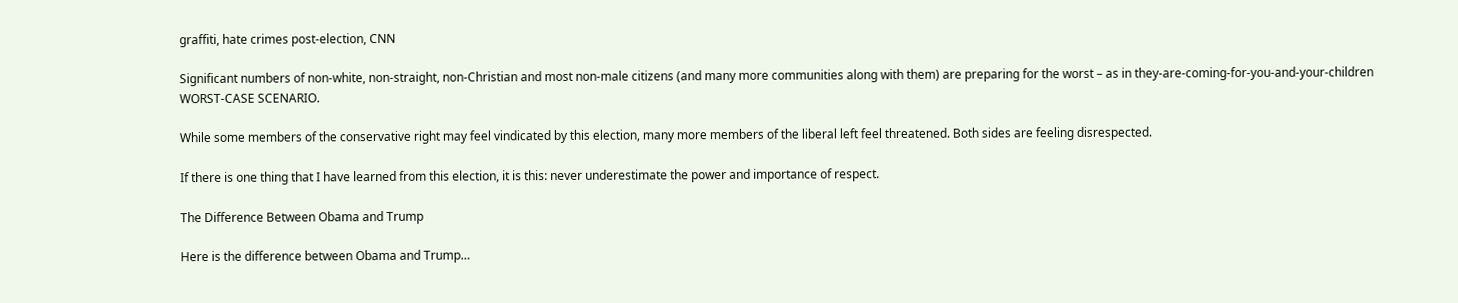graffiti, hate crimes post-election, CNN

Significant numbers of non-white, non-straight, non-Christian and most non-male citizens (and many more communities along with them) are preparing for the worst – as in they-are-coming-for-you-and-your-children WORST-CASE SCENARIO.

While some members of the conservative right may feel vindicated by this election, many more members of the liberal left feel threatened. Both sides are feeling disrespected.

If there is one thing that I have learned from this election, it is this: never underestimate the power and importance of respect.

The Difference Between Obama and Trump

Here is the difference between Obama and Trump…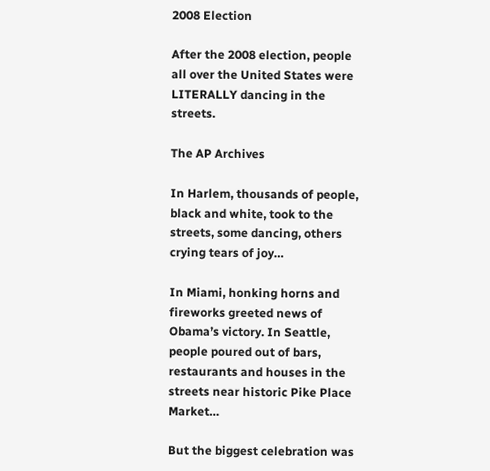2008 Election

After the 2008 election, people all over the United States were LITERALLY dancing in the streets.

The AP Archives

In Harlem, thousands of people, black and white, took to the streets, some dancing, others crying tears of joy…

In Miami, honking horns and fireworks greeted news of Obama’s victory. In Seattle, people poured out of bars, restaurants and houses in the streets near historic Pike Place Market…

But the biggest celebration was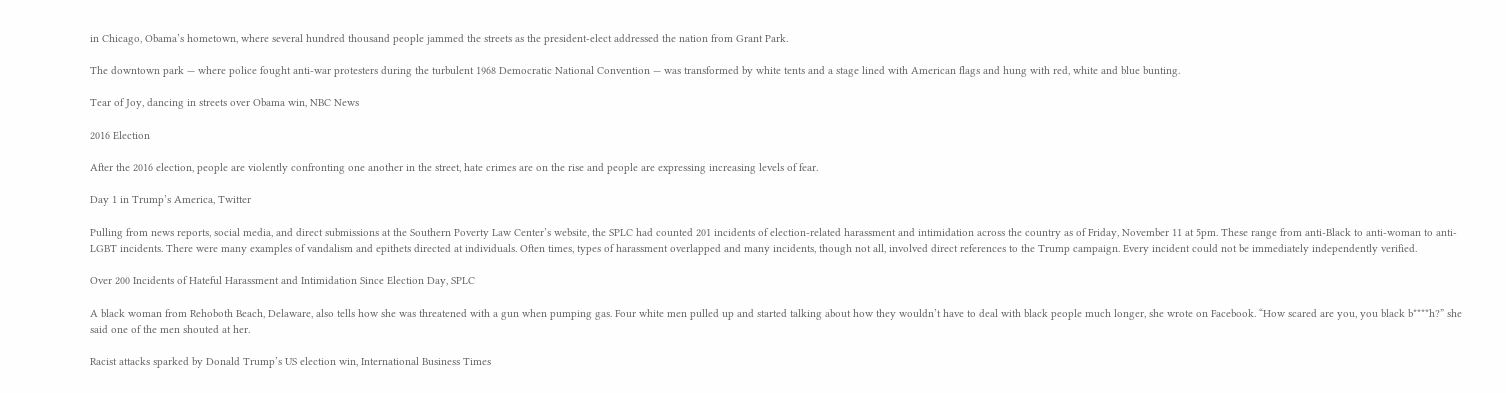in Chicago, Obama’s hometown, where several hundred thousand people jammed the streets as the president-elect addressed the nation from Grant Park.

The downtown park — where police fought anti-war protesters during the turbulent 1968 Democratic National Convention — was transformed by white tents and a stage lined with American flags and hung with red, white and blue bunting.

Tear of Joy, dancing in streets over Obama win, NBC News

2016 Election

After the 2016 election, people are violently confronting one another in the street, hate crimes are on the rise and people are expressing increasing levels of fear.

Day 1 in Trump’s America, Twitter

Pulling from news reports, social media, and direct submissions at the Southern Poverty Law Center’s website, the SPLC had counted 201 incidents of election-related harassment and intimidation across the country as of Friday, November 11 at 5pm. These range from anti-Black to anti-woman to anti-LGBT incidents. There were many examples of vandalism and epithets directed at individuals. Often times, types of harassment overlapped and many incidents, though not all, involved direct references to the Trump campaign. Every incident could not be immediately independently verified.

Over 200 Incidents of Hateful Harassment and Intimidation Since Election Day, SPLC

A black woman from Rehoboth Beach, Delaware, also tells how she was threatened with a gun when pumping gas. Four white men pulled up and started talking about how they wouldn’t have to deal with black people much longer, she wrote on Facebook. “How scared are you, you black b****h?” she said one of the men shouted at her.

Racist attacks sparked by Donald Trump’s US election win, International Business Times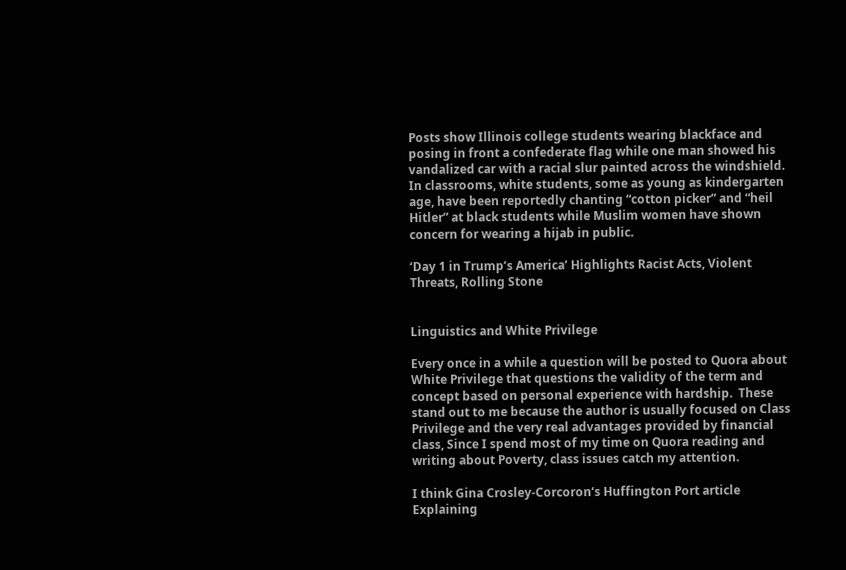Posts show Illinois college students wearing blackface and posing in front a confederate flag while one man showed his vandalized car with a racial slur painted across the windshield. In classrooms, white students, some as young as kindergarten age, have been reportedly chanting “cotton picker” and “heil Hitler” at black students while Muslim women have shown concern for wearing a hijab in public.

‘Day 1 in Trump’s America’ Highlights Racist Acts, Violent Threats, Rolling Stone


Linguistics and White Privilege

Every once in a while a question will be posted to Quora about White Privilege that questions the validity of the term and concept based on personal experience with hardship.  These stand out to me because the author is usually focused on Class Privilege and the very real advantages provided by financial class, Since I spend most of my time on Quora reading and writing about Poverty, class issues catch my attention.

I think Gina Crosley-Corcoron‘s Huffington Port article Explaining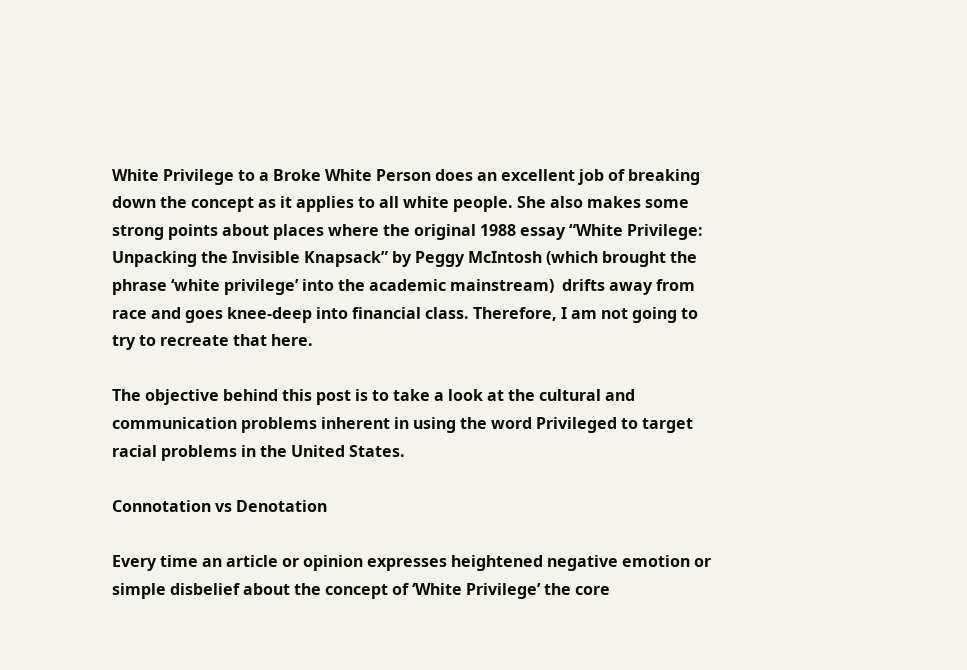White Privilege to a Broke White Person does an excellent job of breaking down the concept as it applies to all white people. She also makes some strong points about places where the original 1988 essay “White Privilege: Unpacking the Invisible Knapsack” by Peggy McIntosh (which brought the phrase ‘white privilege’ into the academic mainstream)  drifts away from race and goes knee-deep into financial class. Therefore, I am not going to try to recreate that here.

The objective behind this post is to take a look at the cultural and communication problems inherent in using the word Privileged to target racial problems in the United States.

Connotation vs Denotation

Every time an article or opinion expresses heightened negative emotion or simple disbelief about the concept of ‘White Privilege’ the core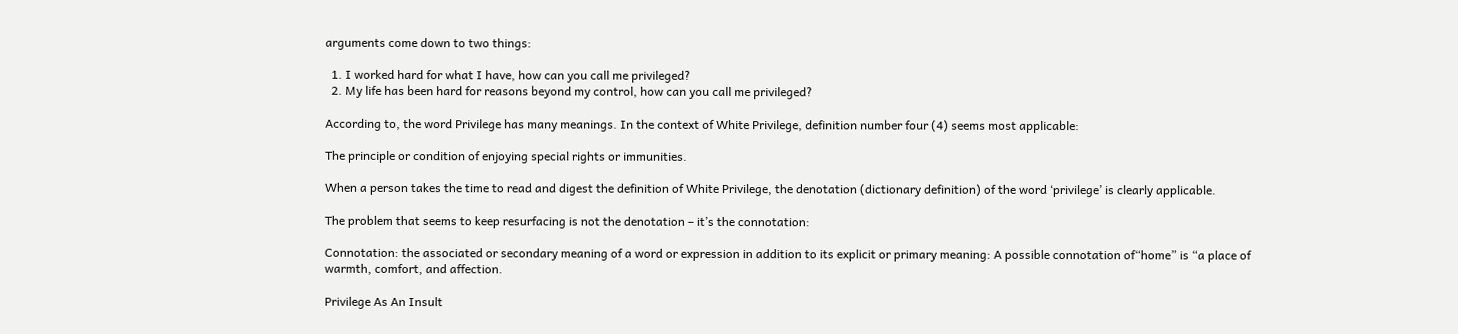arguments come down to two things:

  1. I worked hard for what I have, how can you call me privileged?
  2. My life has been hard for reasons beyond my control, how can you call me privileged?

According to, the word Privilege has many meanings. In the context of White Privilege, definition number four (4) seems most applicable:

The principle or condition of enjoying special rights or immunities.

When a person takes the time to read and digest the definition of White Privilege, the denotation (dictionary definition) of the word ‘privilege’ is clearly applicable.

The problem that seems to keep resurfacing is not the denotation – it’s the connotation:

Connotation: the associated or secondary meaning of a word or expression in addition to its explicit or primary meaning: A possible connotation of“home” is “a place of warmth, comfort, and affection.

Privilege As An Insult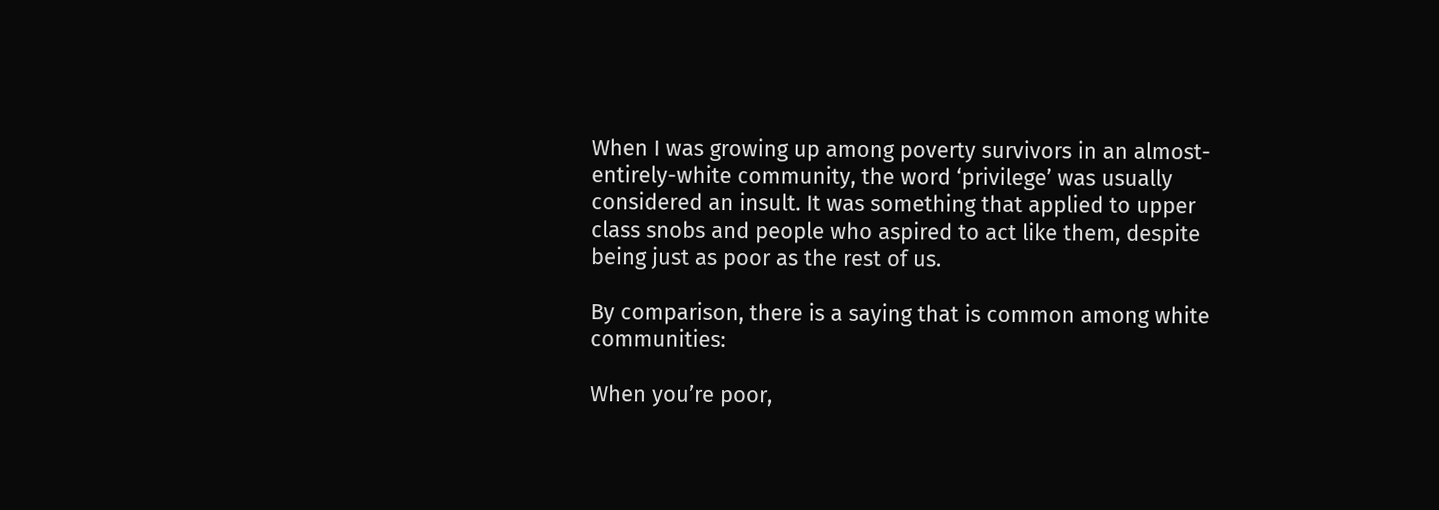When I was growing up among poverty survivors in an almost-entirely-white community, the word ‘privilege’ was usually considered an insult. It was something that applied to upper class snobs and people who aspired to act like them, despite being just as poor as the rest of us.

By comparison, there is a saying that is common among white communities:

When you’re poor,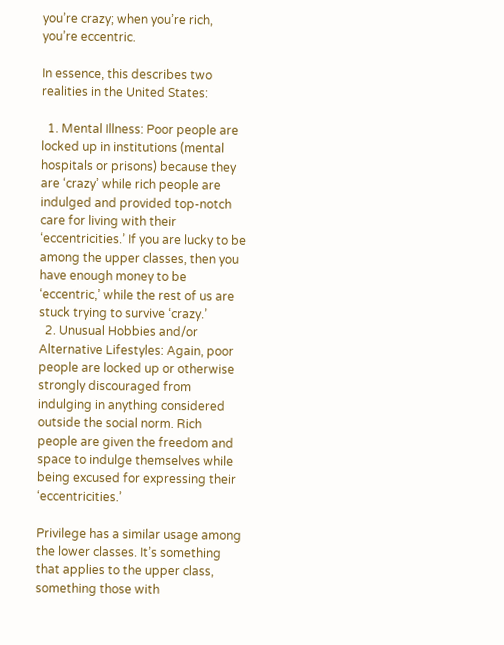you’re crazy; when you’re rich, you’re eccentric.

In essence, this describes two realities in the United States:

  1. Mental Illness: Poor people are locked up in institutions (mental hospitals or prisons) because they are ‘crazy’ while rich people are indulged and provided top-notch care for living with their ‘eccentricities.’ If you are lucky to be among the upper classes, then you have enough money to be ‘eccentric,’ while the rest of us are stuck trying to survive ‘crazy.’
  2. Unusual Hobbies and/or Alternative Lifestyles: Again, poor people are locked up or otherwise strongly discouraged from indulging in anything considered outside the social norm. Rich people are given the freedom and space to indulge themselves while being excused for expressing their ‘eccentricities.’

Privilege has a similar usage among the lower classes. It’s something that applies to the upper class, something those with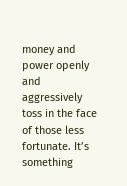money and power openly and aggressively toss in the face of those less fortunate. It’s something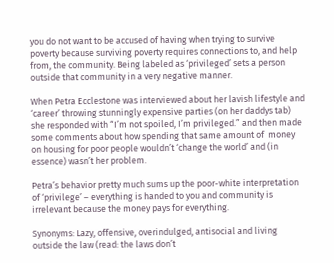you do not want to be accused of having when trying to survive poverty because surviving poverty requires connections to, and help from, the community. Being labeled as ‘privileged’ sets a person outside that community in a very negative manner.

When Petra Ecclestone was interviewed about her lavish lifestyle and ‘career’ throwing stunningly expensive parties (on her daddys tab) she responded with “I’m not spoiled, I’m privileged.” and then made some comments about how spending that same amount of  money on housing for poor people wouldn’t ‘change the world’ and (in essence) wasn’t her problem.

Petra’s behavior pretty much sums up the poor-white interpretation of ‘privilege’ – everything is handed to you and community is irrelevant because the money pays for everything.

Synonyms: Lazy, offensive, overindulged, antisocial and living outside the law (read: the laws don’t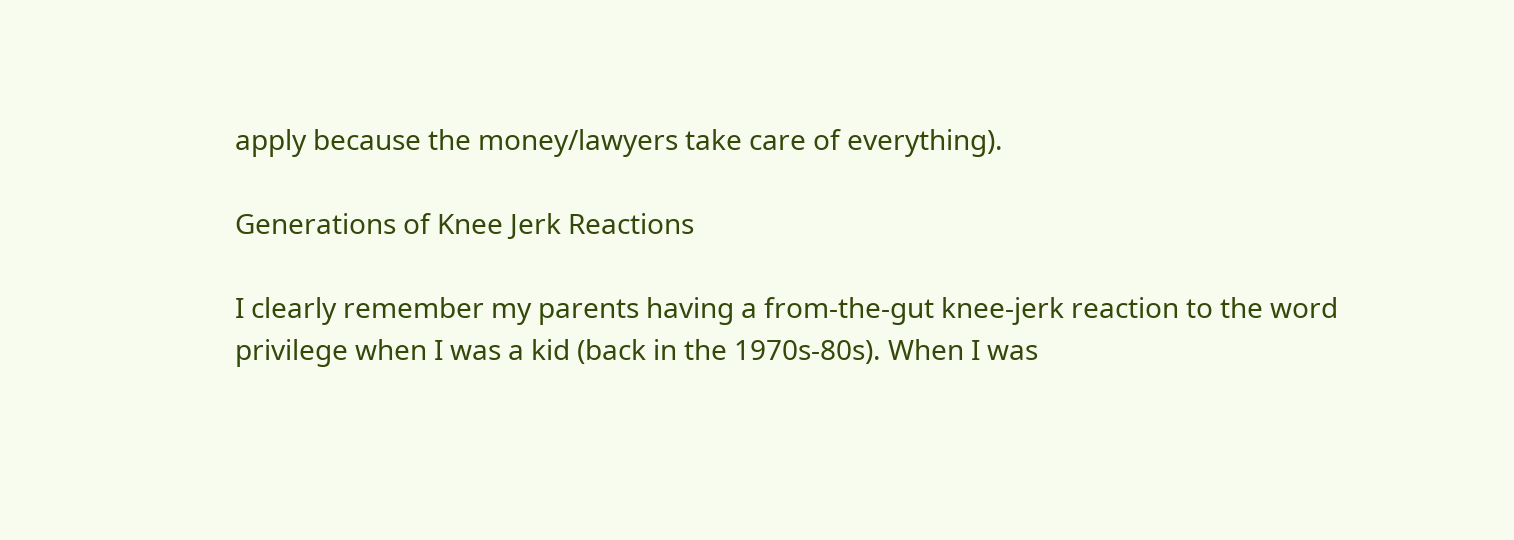apply because the money/lawyers take care of everything).

Generations of Knee Jerk Reactions

I clearly remember my parents having a from-the-gut knee-jerk reaction to the word privilege when I was a kid (back in the 1970s-80s). When I was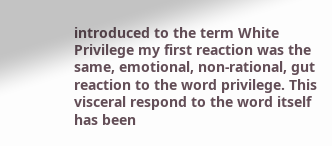introduced to the term White Privilege my first reaction was the same, emotional, non-rational, gut reaction to the word privilege. This visceral respond to the word itself has been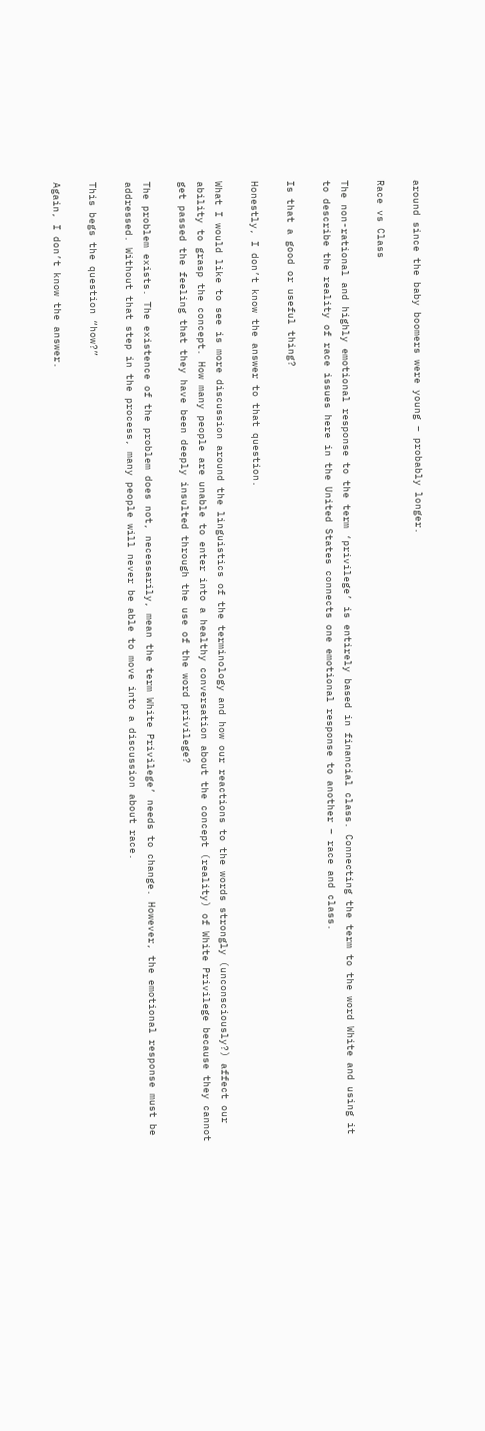around since the baby boomers were young – probably longer.

Race vs Class

The non-rational and highly emotional response to the term ‘privilege’ is entirely based in financial class. Connecting the term to the word White and using it to describe the reality of race issues here in the United States connects one emotional response to another – race and class.

Is that a good or useful thing?

Honestly, I don’t know the answer to that question.

What I would like to see is more discussion around the linguistics of the terminology and how our reactions to the words strongly (unconsciously?) affect our ability to grasp the concept. How many people are unable to enter into a healthy conversation about the concept (reality) of White Privilege because they cannot get passed the feeling that they have been deeply insulted through the use of the word privilege?

The problem exists. The existence of the problem does not, necessarily, mean the term White Privilege’ needs to change. However, the emotional response must be addressed. Without that step in the process, many people will never be able to move into a discussion about race.

This begs the question “how?”

Again, I don’t know the answer.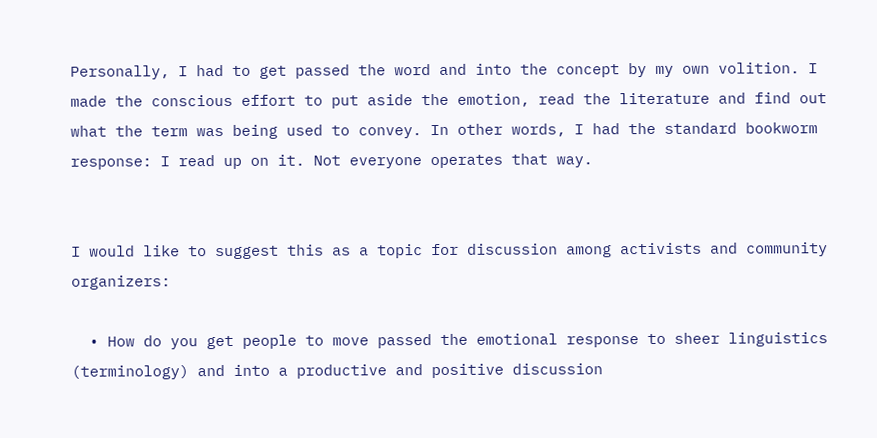Personally, I had to get passed the word and into the concept by my own volition. I made the conscious effort to put aside the emotion, read the literature and find out what the term was being used to convey. In other words, I had the standard bookworm response: I read up on it. Not everyone operates that way.


I would like to suggest this as a topic for discussion among activists and community organizers:

  • How do you get people to move passed the emotional response to sheer linguistics (terminology) and into a productive and positive discussion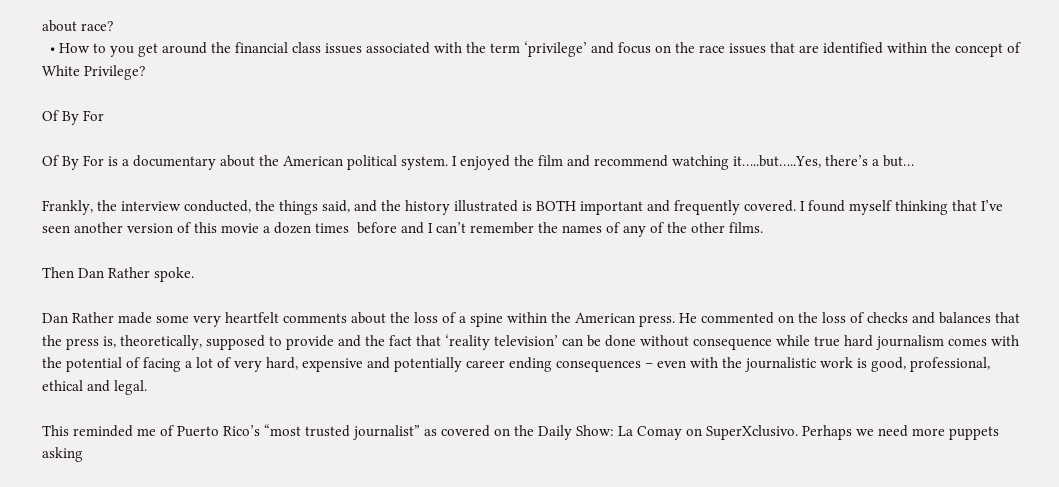about race?
  • How to you get around the financial class issues associated with the term ‘privilege’ and focus on the race issues that are identified within the concept of White Privilege?

Of By For

Of By For is a documentary about the American political system. I enjoyed the film and recommend watching it…..but…..Yes, there’s a but…

Frankly, the interview conducted, the things said, and the history illustrated is BOTH important and frequently covered. I found myself thinking that I’ve seen another version of this movie a dozen times  before and I can’t remember the names of any of the other films.

Then Dan Rather spoke.

Dan Rather made some very heartfelt comments about the loss of a spine within the American press. He commented on the loss of checks and balances that the press is, theoretically, supposed to provide and the fact that ‘reality television’ can be done without consequence while true hard journalism comes with the potential of facing a lot of very hard, expensive and potentially career ending consequences – even with the journalistic work is good, professional, ethical and legal.

This reminded me of Puerto Rico’s “most trusted journalist” as covered on the Daily Show: La Comay on SuperXclusivo. Perhaps we need more puppets asking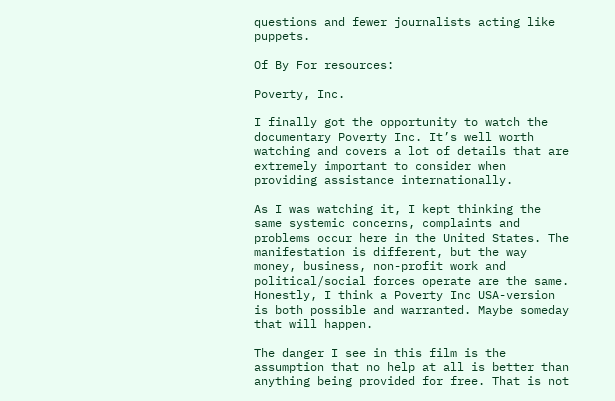questions and fewer journalists acting like puppets.

Of By For resources:

Poverty, Inc.

I finally got the opportunity to watch the documentary Poverty Inc. It’s well worth watching and covers a lot of details that are extremely important to consider when providing assistance internationally.

As I was watching it, I kept thinking the same systemic concerns, complaints and problems occur here in the United States. The manifestation is different, but the way money, business, non-profit work and political/social forces operate are the same. Honestly, I think a Poverty Inc USA-version is both possible and warranted. Maybe someday that will happen.

The danger I see in this film is the assumption that no help at all is better than anything being provided for free. That is not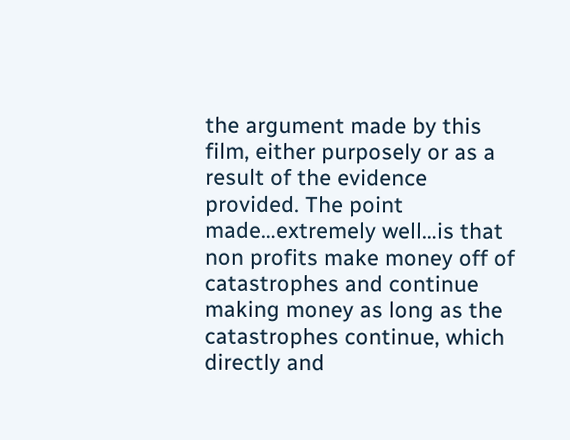the argument made by this film, either purposely or as a result of the evidence provided. The point made…extremely well…is that non profits make money off of catastrophes and continue making money as long as the catastrophes continue, which directly and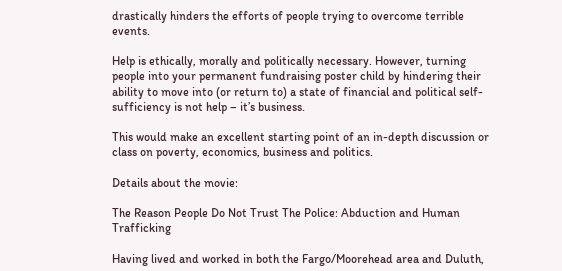drastically hinders the efforts of people trying to overcome terrible events.

Help is ethically, morally and politically necessary. However, turning people into your permanent fundraising poster child by hindering their ability to move into (or return to) a state of financial and political self-sufficiency is not help – it’s business.

This would make an excellent starting point of an in-depth discussion or class on poverty, economics, business and politics.

Details about the movie:

The Reason People Do Not Trust The Police: Abduction and Human Trafficking

Having lived and worked in both the Fargo/Moorehead area and Duluth,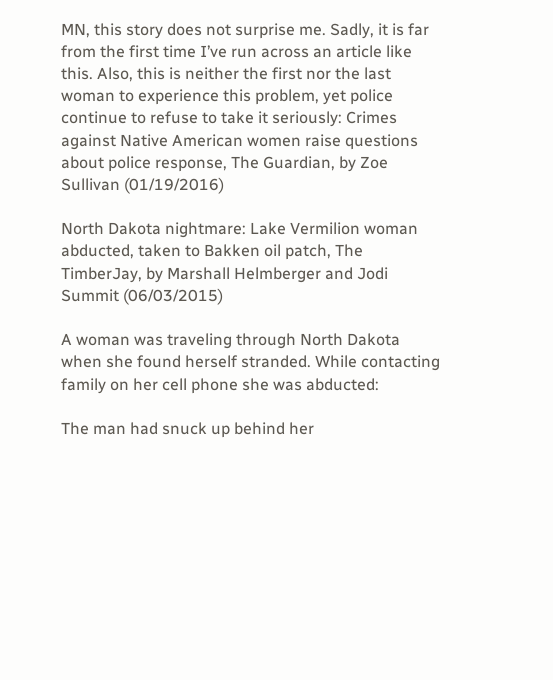MN, this story does not surprise me. Sadly, it is far from the first time I’ve run across an article like this. Also, this is neither the first nor the last woman to experience this problem, yet police continue to refuse to take it seriously: Crimes against Native American women raise questions about police response, The Guardian, by Zoe Sullivan (01/19/2016)

North Dakota nightmare: Lake Vermilion woman abducted, taken to Bakken oil patch, The TimberJay, by Marshall Helmberger and Jodi Summit (06/03/2015)

A woman was traveling through North Dakota when she found herself stranded. While contacting family on her cell phone she was abducted:

The man had snuck up behind her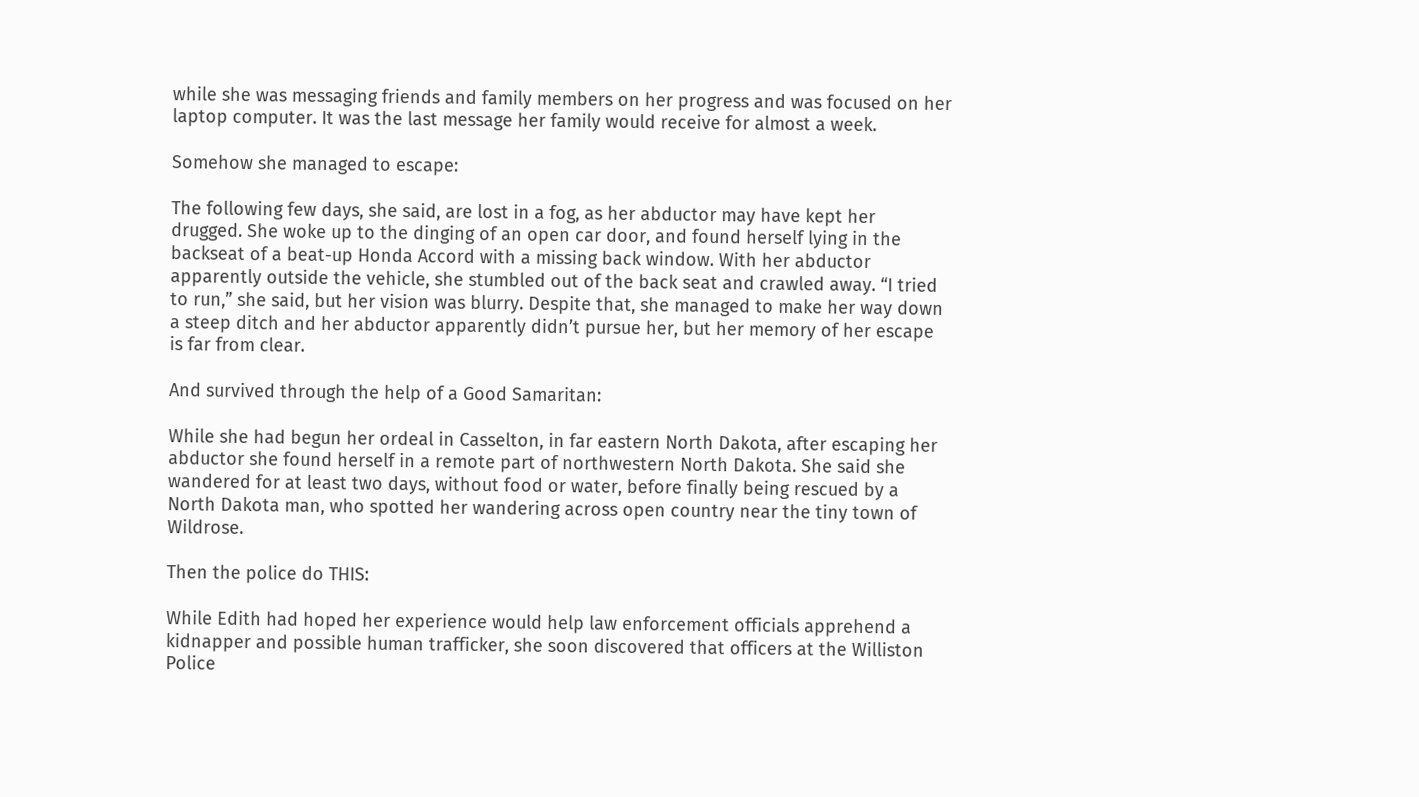while she was messaging friends and family members on her progress and was focused on her laptop computer. It was the last message her family would receive for almost a week.

Somehow she managed to escape:

The following few days, she said, are lost in a fog, as her abductor may have kept her drugged. She woke up to the dinging of an open car door, and found herself lying in the backseat of a beat-up Honda Accord with a missing back window. With her abductor apparently outside the vehicle, she stumbled out of the back seat and crawled away. “I tried to run,” she said, but her vision was blurry. Despite that, she managed to make her way down a steep ditch and her abductor apparently didn’t pursue her, but her memory of her escape is far from clear.

And survived through the help of a Good Samaritan:

While she had begun her ordeal in Casselton, in far eastern North Dakota, after escaping her abductor she found herself in a remote part of northwestern North Dakota. She said she wandered for at least two days, without food or water, before finally being rescued by a North Dakota man, who spotted her wandering across open country near the tiny town of Wildrose.

Then the police do THIS:

While Edith had hoped her experience would help law enforcement officials apprehend a kidnapper and possible human trafficker, she soon discovered that officers at the Williston Police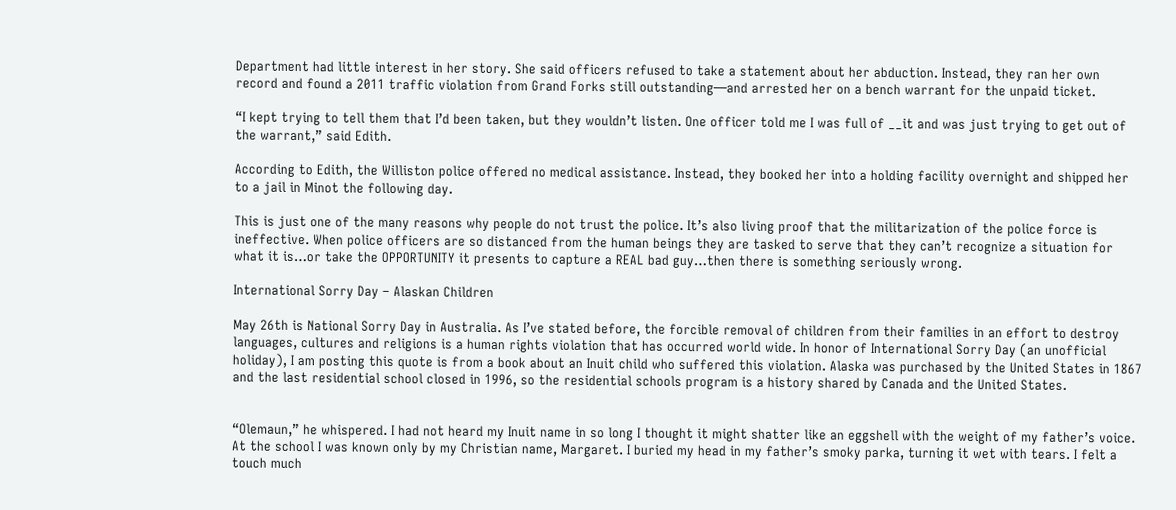Department had little interest in her story. She said officers refused to take a statement about her abduction. Instead, they ran her own record and found a 2011 traffic violation from Grand Forks still outstanding—and arrested her on a bench warrant for the unpaid ticket.

“I kept trying to tell them that I’d been taken, but they wouldn’t listen. One officer told me I was full of __it and was just trying to get out of the warrant,” said Edith.

According to Edith, the Williston police offered no medical assistance. Instead, they booked her into a holding facility overnight and shipped her to a jail in Minot the following day.

This is just one of the many reasons why people do not trust the police. It’s also living proof that the militarization of the police force is ineffective. When police officers are so distanced from the human beings they are tasked to serve that they can’t recognize a situation for what it is…or take the OPPORTUNITY it presents to capture a REAL bad guy…then there is something seriously wrong.

International Sorry Day – Alaskan Children

May 26th is National Sorry Day in Australia. As I’ve stated before, the forcible removal of children from their families in an effort to destroy languages, cultures and religions is a human rights violation that has occurred world wide. In honor of International Sorry Day (an unofficial holiday), I am posting this quote is from a book about an Inuit child who suffered this violation. Alaska was purchased by the United States in 1867 and the last residential school closed in 1996, so the residential schools program is a history shared by Canada and the United States.


“Olemaun,” he whispered. I had not heard my Inuit name in so long I thought it might shatter like an eggshell with the weight of my father’s voice. At the school I was known only by my Christian name, Margaret. I buried my head in my father’s smoky parka, turning it wet with tears. I felt a touch much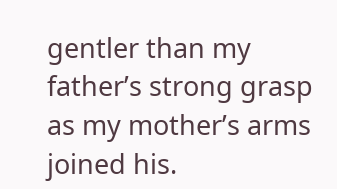gentler than my father’s strong grasp as my mother’s arms joined his.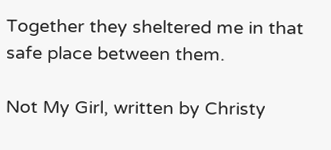Together they sheltered me in that safe place between them.

Not My Girl, written by Christy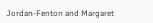Jordan-Fenton and Margaret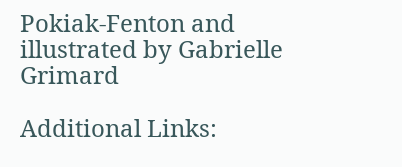Pokiak-Fenton and illustrated by Gabrielle Grimard

Additional Links: